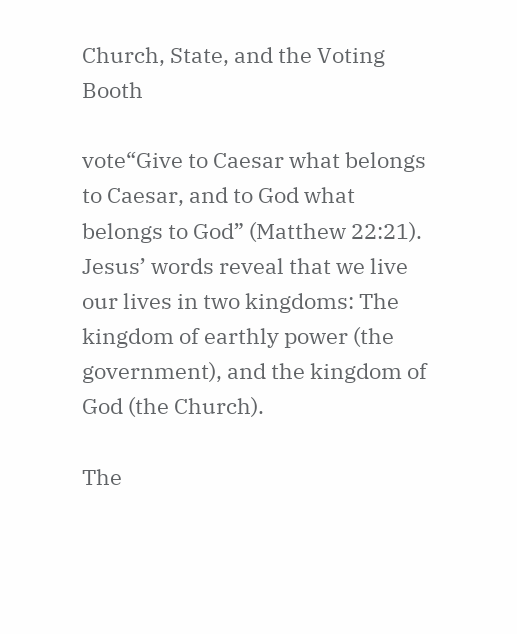Church, State, and the Voting Booth

vote“Give to Caesar what belongs to Caesar, and to God what belongs to God” (Matthew 22:21).  Jesus’ words reveal that we live our lives in two kingdoms: The kingdom of earthly power (the government), and the kingdom of God (the Church).

The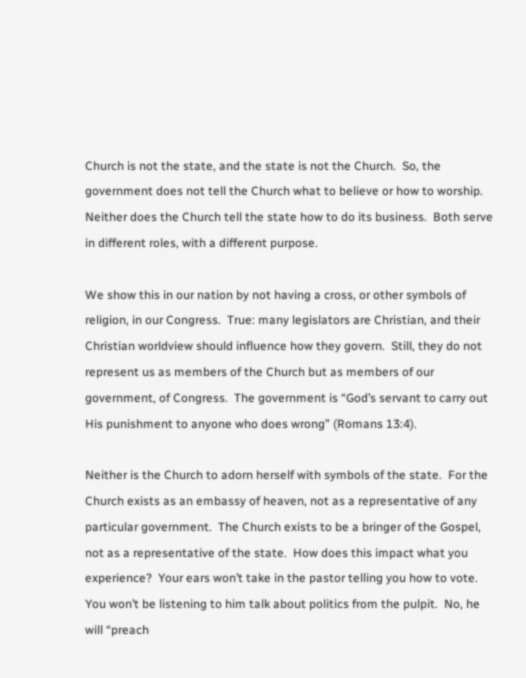Church is not the state, and the state is not the Church.  So, the government does not tell the Church what to believe or how to worship.  Neither does the Church tell the state how to do its business.  Both serve in different roles, with a different purpose.

We show this in our nation by not having a cross, or other symbols of religion, in our Congress.  True: many legislators are Christian, and their Christian worldview should influence how they govern.  Still, they do not represent us as members of the Church but as members of our government, of Congress.  The government is “God’s servant to carry out His punishment to anyone who does wrong” (Romans 13:4).

Neither is the Church to adorn herself with symbols of the state.  For the Church exists as an embassy of heaven, not as a representative of any particular government.  The Church exists to be a bringer of the Gospel, not as a representative of the state.  How does this impact what you experience?  Your ears won’t take in the pastor telling you how to vote.  You won’t be listening to him talk about politics from the pulpit.  No, he will “preach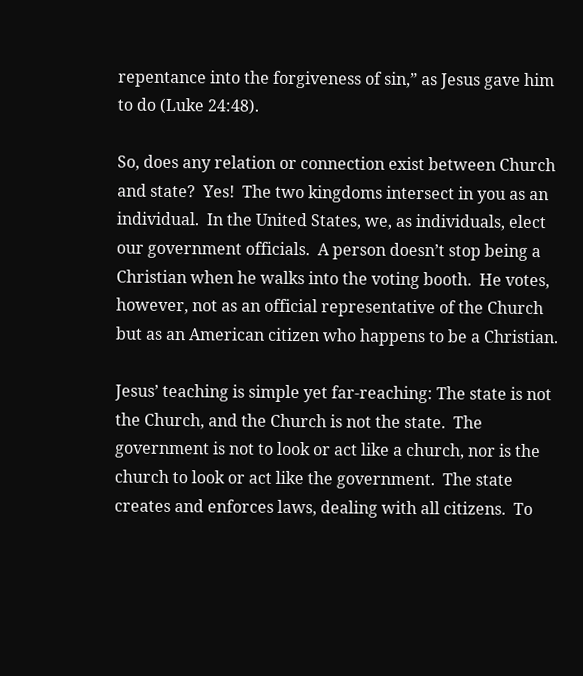repentance into the forgiveness of sin,” as Jesus gave him to do (Luke 24:48).

So, does any relation or connection exist between Church and state?  Yes!  The two kingdoms intersect in you as an individual.  In the United States, we, as individuals, elect our government officials.  A person doesn’t stop being a Christian when he walks into the voting booth.  He votes, however, not as an official representative of the Church but as an American citizen who happens to be a Christian.

Jesus’ teaching is simple yet far-reaching: The state is not the Church, and the Church is not the state.  The government is not to look or act like a church, nor is the church to look or act like the government.  The state creates and enforces laws, dealing with all citizens.  To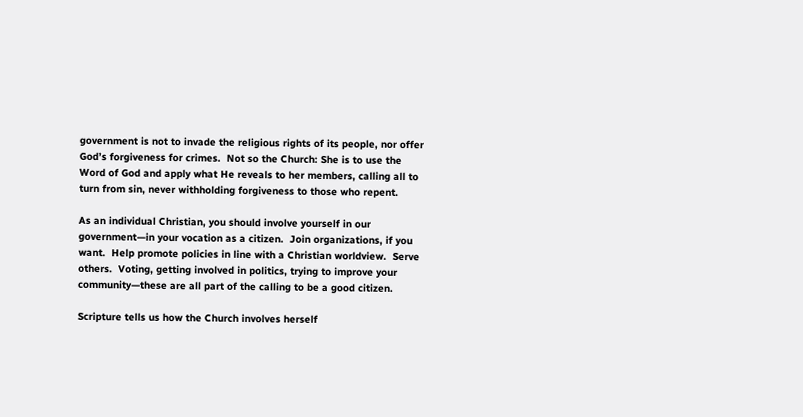government is not to invade the religious rights of its people, nor offer God’s forgiveness for crimes.  Not so the Church: She is to use the Word of God and apply what He reveals to her members, calling all to turn from sin, never withholding forgiveness to those who repent.

As an individual Christian, you should involve yourself in our government—in your vocation as a citizen.  Join organizations, if you want.  Help promote policies in line with a Christian worldview.  Serve others.  Voting, getting involved in politics, trying to improve your community—these are all part of the calling to be a good citizen.

Scripture tells us how the Church involves herself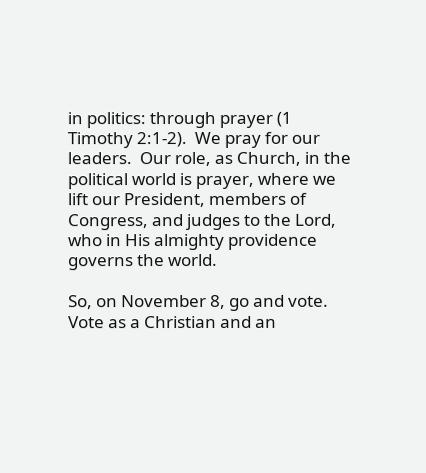in politics: through prayer (1 Timothy 2:1-2).  We pray for our leaders.  Our role, as Church, in the political world is prayer, where we lift our President, members of Congress, and judges to the Lord, who in His almighty providence governs the world.

So, on November 8, go and vote.  Vote as a Christian and an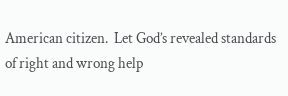American citizen.  Let God’s revealed standards of right and wrong help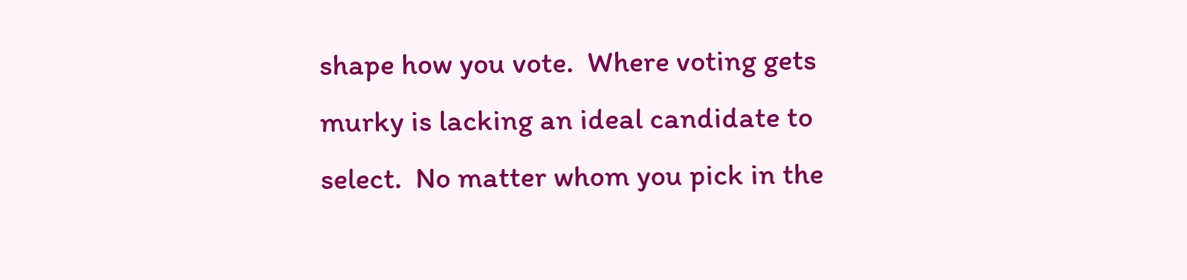shape how you vote.  Where voting gets murky is lacking an ideal candidate to select.  No matter whom you pick in the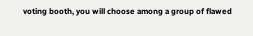voting booth, you will choose among a group of flawed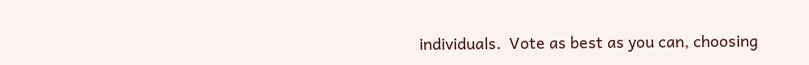individuals.  Vote as best as you can, choosing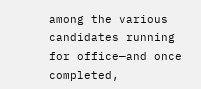among the various candidates running for office—and once completed,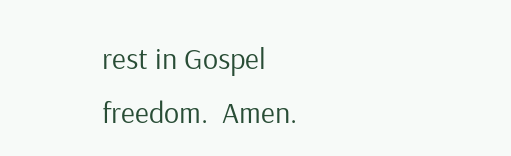rest in Gospel freedom.  Amen.